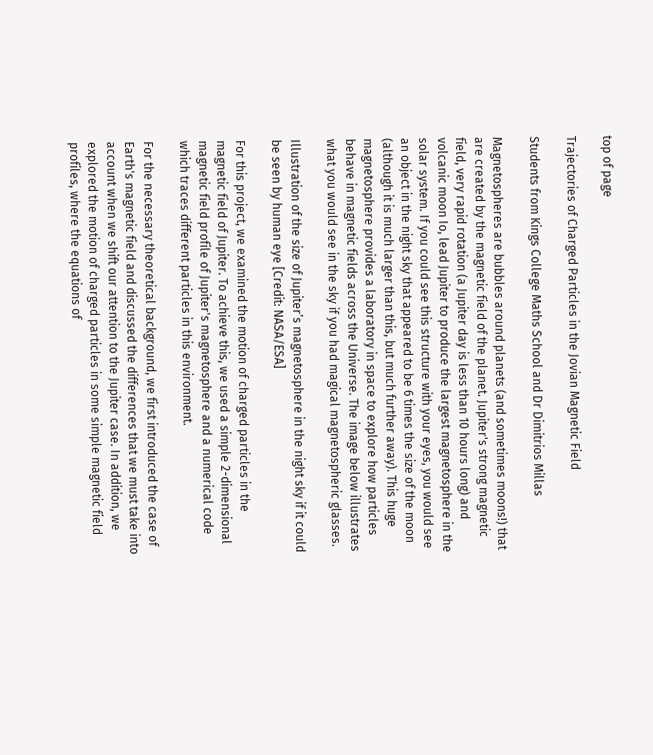top of page

Trajectories of Charged Particles in the Jovian Magnetic Field

Students from Kings College Maths School and Dr Dimitrios Millas

Magnetospheres are bubbles around planets (and sometimes moons!) that are created by the magnetic field of the planet. Jupiter's strong magnetic field, very rapid rotation (a Jupiter day is less than 10 hours long) and volcanic moon Io, lead Jupiter to produce the largest magnetosphere in the solar system. If you could see this structure with your eyes, you would see an object in the night sky that appeared to be 6 times the size of the moon (although it is much larger than this, but much further away). This huge magnetosphere provides a laboratory in space to explore how particles behave in magnetic fields across the Universe. The image below illustrates what you would see in the sky if you had magical magnetospheric glasses.

Illustration of the size of Jupiter’s magnetosphere in the night sky if it could be seen by human eye [Credit: NASA/ESA]

For this project, we examined the motion of charged particles in the magnetic field of Jupiter. To achieve this, we used a simple 2-dimensional magnetic field profile of Jupiter's magnetosphere and a numerical code which traces different particles in this environment.

For the necessary theoretical background, we first introduced the case of Earth's magnetic field and discussed the differences that we must take into account when we shift our attention to the Jupiter case. In addition, we explored the motion of charged particles in some simple magnetic field profiles, where the equations of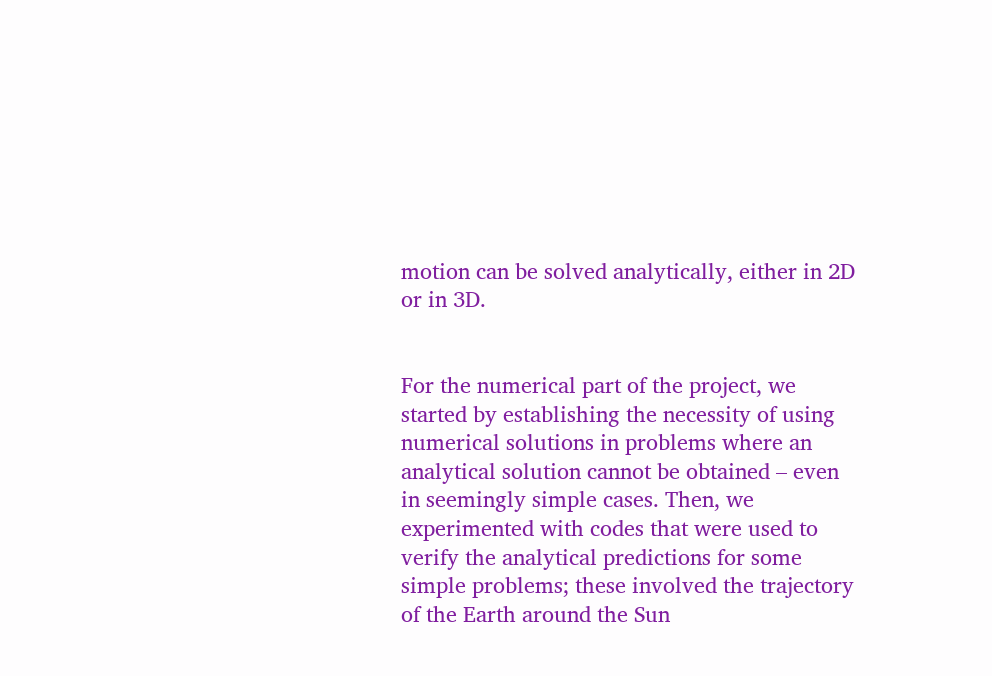motion can be solved analytically, either in 2D or in 3D.


For the numerical part of the project, we started by establishing the necessity of using numerical solutions in problems where an analytical solution cannot be obtained – even in seemingly simple cases. Then, we experimented with codes that were used to verify the analytical predictions for some simple problems; these involved the trajectory of the Earth around the Sun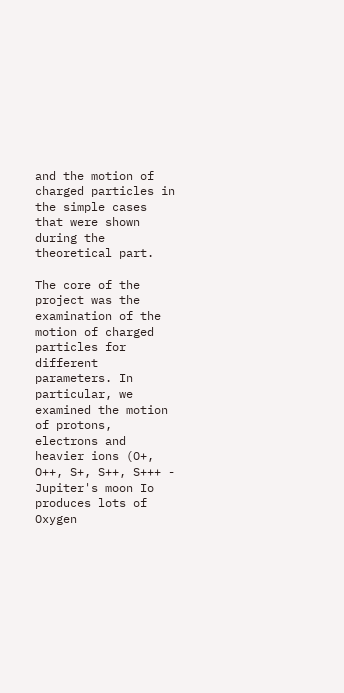and the motion of charged particles in the simple cases that were shown during the theoretical part.

The core of the project was the examination of the motion of charged particles for different parameters. In particular, we examined the motion of protons, electrons and heavier ions (O+, O++, S+, S++, S+++ - Jupiter's moon Io produces lots of Oxygen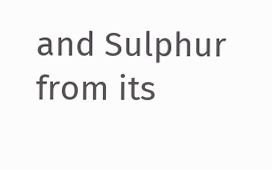and Sulphur from its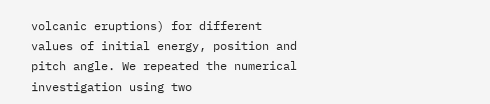volcanic eruptions) for different values of initial energy, position and pitch angle. We repeated the numerical investigation using two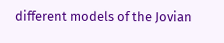different models of the Jovian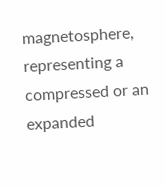magnetosphere, representing a compressed or an expanded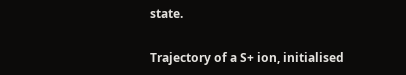state.

Trajectory of a S+ ion, initialised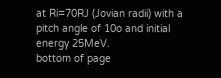at Ri=70RJ (Jovian radii) with a pitch angle of 10o and initial energy 25MeV.
bottom of page